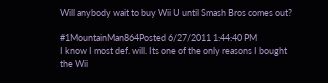Will anybody wait to buy Wii U until Smash Bros comes out?

#1MountainMan864Posted 6/27/2011 1:44:40 PM
I know I most def. will. Its one of the only reasons I bought the Wii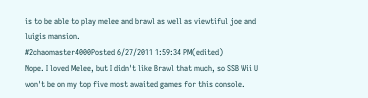is to be able to play melee and brawl as well as viewtiful joe and luigis mansion.
#2chaomaster4000Posted 6/27/2011 1:59:34 PM(edited)
Nope. I loved Melee, but I didn't like Brawl that much, so SSB Wii U won't be on my top five most awaited games for this console.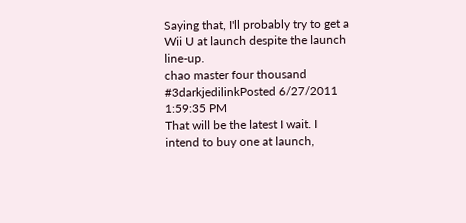Saying that, I'll probably try to get a Wii U at launch despite the launch line-up.
chao master four thousand
#3darkjedilinkPosted 6/27/2011 1:59:35 PM
That will be the latest I wait. I intend to buy one at launch,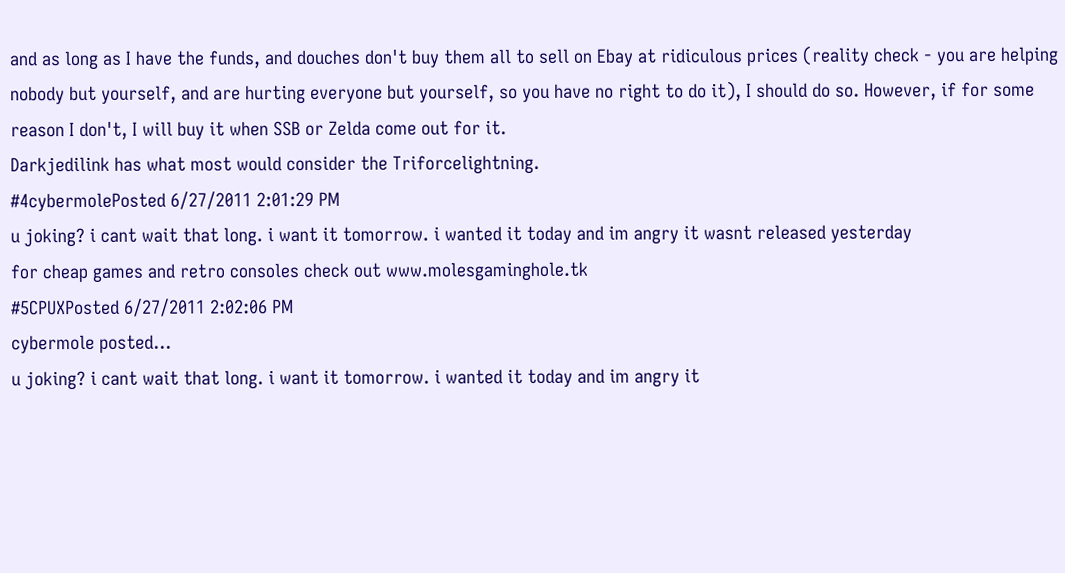and as long as I have the funds, and douches don't buy them all to sell on Ebay at ridiculous prices (reality check - you are helping nobody but yourself, and are hurting everyone but yourself, so you have no right to do it), I should do so. However, if for some reason I don't, I will buy it when SSB or Zelda come out for it.
Darkjedilink has what most would consider the Triforcelightning.
#4cybermolePosted 6/27/2011 2:01:29 PM
u joking? i cant wait that long. i want it tomorrow. i wanted it today and im angry it wasnt released yesterday
for cheap games and retro consoles check out www.molesgaminghole.tk
#5CPUXPosted 6/27/2011 2:02:06 PM
cybermole posted...
u joking? i cant wait that long. i want it tomorrow. i wanted it today and im angry it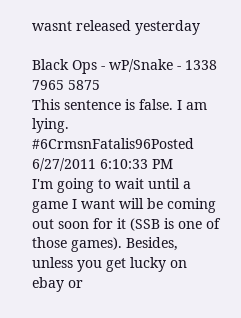wasnt released yesterday

Black Ops - wP/Snake - 1338 7965 5875
This sentence is false. I am lying.
#6CrmsnFatalis96Posted 6/27/2011 6:10:33 PM
I'm going to wait until a game I want will be coming out soon for it (SSB is one of those games). Besides, unless you get lucky on ebay or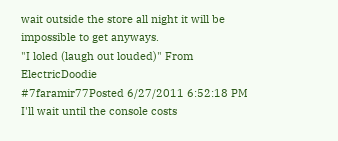wait outside the store all night it will be impossible to get anyways.
"I loled (laugh out louded)" From ElectricDoodie
#7faramir77Posted 6/27/2011 6:52:18 PM
I'll wait until the console costs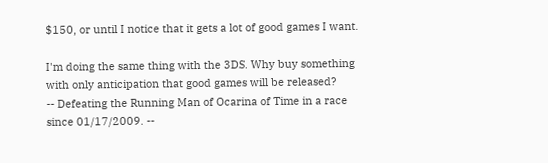$150, or until I notice that it gets a lot of good games I want.

I'm doing the same thing with the 3DS. Why buy something with only anticipation that good games will be released?
-- Defeating the Running Man of Ocarina of Time in a race since 01/17/2009. --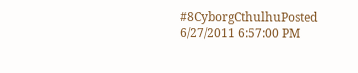#8CyborgCthulhuPosted 6/27/2011 6:57:00 PM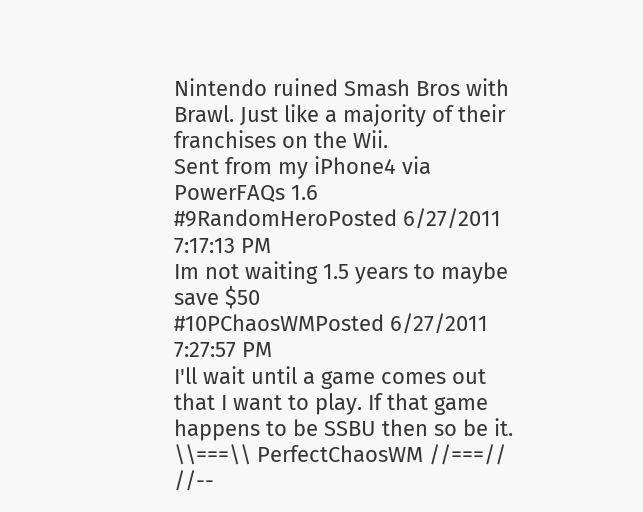Nintendo ruined Smash Bros with Brawl. Just like a majority of their franchises on the Wii.
Sent from my iPhone4 via PowerFAQs 1.6
#9RandomHeroPosted 6/27/2011 7:17:13 PM
Im not waiting 1.5 years to maybe save $50
#10PChaosWMPosted 6/27/2011 7:27:57 PM
I'll wait until a game comes out that I want to play. If that game happens to be SSBU then so be it.
\\===\\ PerfectChaosWM //===//
//--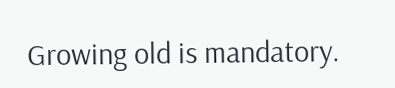Growing old is mandatory.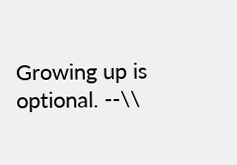Growing up is optional. --\\